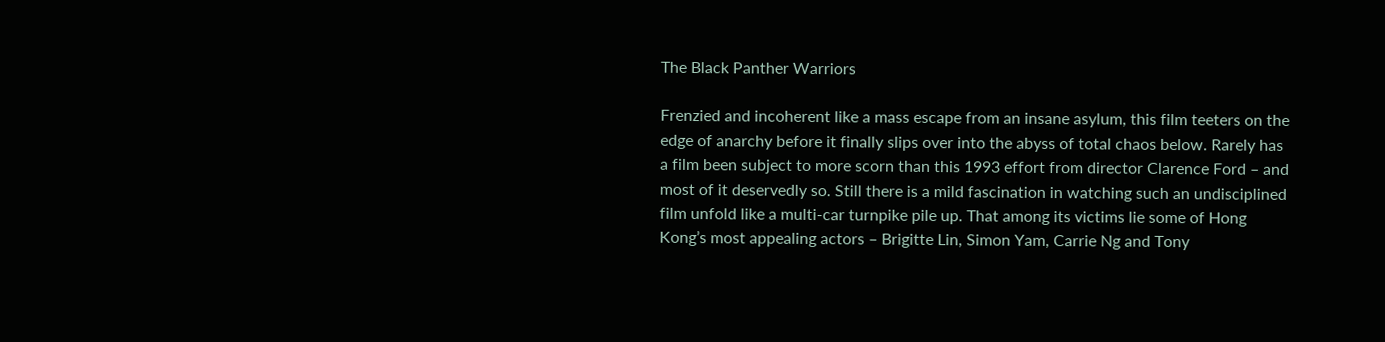The Black Panther Warriors

Frenzied and incoherent like a mass escape from an insane asylum, this film teeters on the edge of anarchy before it finally slips over into the abyss of total chaos below. Rarely has a film been subject to more scorn than this 1993 effort from director Clarence Ford – and most of it deservedly so. Still there is a mild fascination in watching such an undisciplined film unfold like a multi-car turnpike pile up. That among its victims lie some of Hong Kong’s most appealing actors – Brigitte Lin, Simon Yam, Carrie Ng and Tony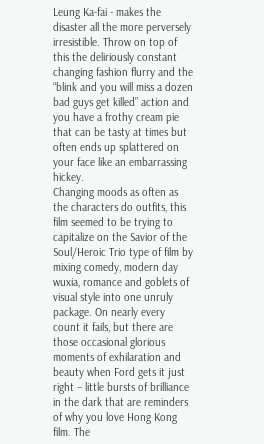Leung Ka-fai - makes the disaster all the more perversely irresistible. Throw on top of this the deliriously constant changing fashion flurry and the “blink and you will miss a dozen bad guys get killed” action and you have a frothy cream pie that can be tasty at times but often ends up splattered on your face like an embarrassing hickey.
Changing moods as often as the characters do outfits, this film seemed to be trying to capitalize on the Savior of the Soul/Heroic Trio type of film by mixing comedy, modern day wuxia, romance and goblets of visual style into one unruly package. On nearly every count it fails, but there are those occasional glorious moments of exhilaration and beauty when Ford gets it just right – little bursts of brilliance in the dark that are reminders of why you love Hong Kong film. The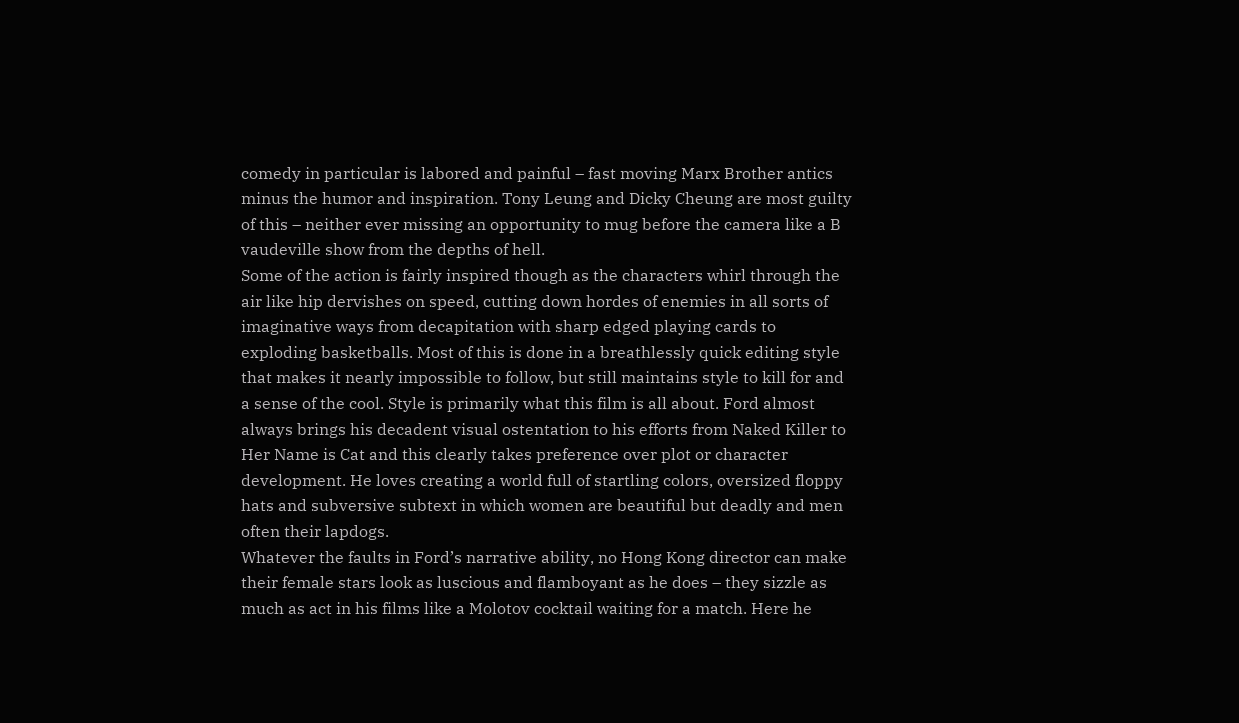comedy in particular is labored and painful – fast moving Marx Brother antics minus the humor and inspiration. Tony Leung and Dicky Cheung are most guilty of this – neither ever missing an opportunity to mug before the camera like a B vaudeville show from the depths of hell.
Some of the action is fairly inspired though as the characters whirl through the air like hip dervishes on speed, cutting down hordes of enemies in all sorts of imaginative ways from decapitation with sharp edged playing cards to exploding basketballs. Most of this is done in a breathlessly quick editing style that makes it nearly impossible to follow, but still maintains style to kill for and a sense of the cool. Style is primarily what this film is all about. Ford almost always brings his decadent visual ostentation to his efforts from Naked Killer to Her Name is Cat and this clearly takes preference over plot or character development. He loves creating a world full of startling colors, oversized floppy hats and subversive subtext in which women are beautiful but deadly and men often their lapdogs.
Whatever the faults in Ford’s narrative ability, no Hong Kong director can make their female stars look as luscious and flamboyant as he does – they sizzle as much as act in his films like a Molotov cocktail waiting for a match. Here he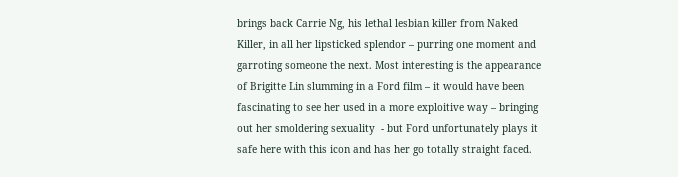brings back Carrie Ng, his lethal lesbian killer from Naked Killer, in all her lipsticked splendor – purring one moment and garroting someone the next. Most interesting is the appearance of Brigitte Lin slumming in a Ford film – it would have been fascinating to see her used in a more exploitive way – bringing out her smoldering sexuality  - but Ford unfortunately plays it safe here with this icon and has her go totally straight faced.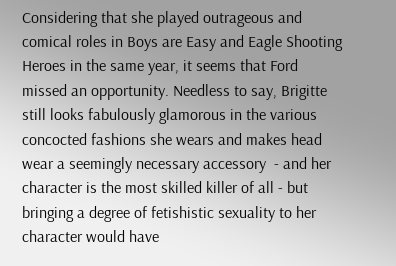Considering that she played outrageous and comical roles in Boys are Easy and Eagle Shooting Heroes in the same year, it seems that Ford missed an opportunity. Needless to say, Brigitte still looks fabulously glamorous in the various concocted fashions she wears and makes head wear a seemingly necessary accessory  - and her character is the most skilled killer of all - but bringing a degree of fetishistic sexuality to her character would have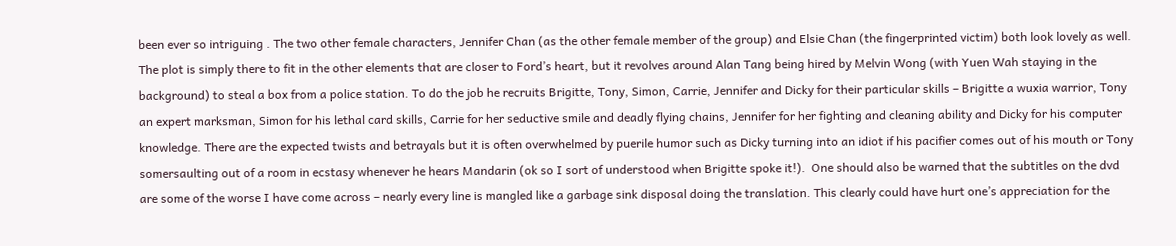been ever so intriguing . The two other female characters, Jennifer Chan (as the other female member of the group) and Elsie Chan (the fingerprinted victim) both look lovely as well.
The plot is simply there to fit in the other elements that are closer to Ford’s heart, but it revolves around Alan Tang being hired by Melvin Wong (with Yuen Wah staying in the background) to steal a box from a police station. To do the job he recruits Brigitte, Tony, Simon, Carrie, Jennifer and Dicky for their particular skills – Brigitte a wuxia warrior, Tony an expert marksman, Simon for his lethal card skills, Carrie for her seductive smile and deadly flying chains, Jennifer for her fighting and cleaning ability and Dicky for his computer knowledge. There are the expected twists and betrayals but it is often overwhelmed by puerile humor such as Dicky turning into an idiot if his pacifier comes out of his mouth or Tony somersaulting out of a room in ecstasy whenever he hears Mandarin (ok so I sort of understood when Brigitte spoke it!).  One should also be warned that the subtitles on the dvd are some of the worse I have come across – nearly every line is mangled like a garbage sink disposal doing the translation. This clearly could have hurt one’s appreciation for the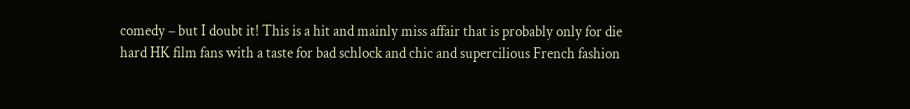comedy – but I doubt it! This is a hit and mainly miss affair that is probably only for die hard HK film fans with a taste for bad schlock and chic and supercilious French fashion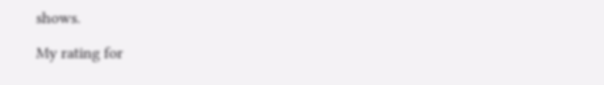shows.

My rating for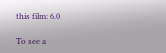this film: 6.0

To see a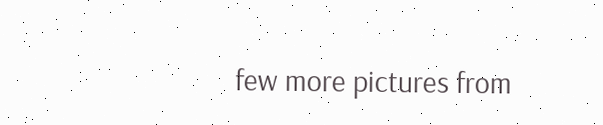few more pictures from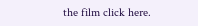the film click here.